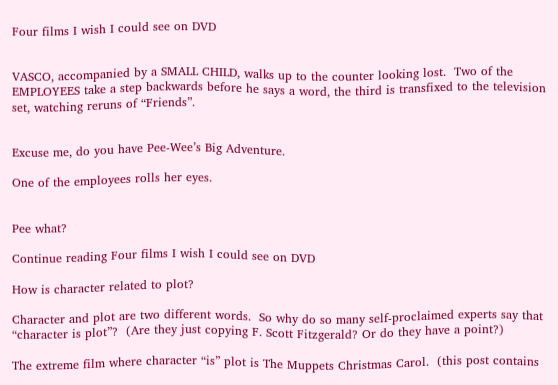Four films I wish I could see on DVD


VASCO, accompanied by a SMALL CHILD, walks up to the counter looking lost.  Two of the EMPLOYEES take a step backwards before he says a word, the third is transfixed to the television set, watching reruns of “Friends”.


Excuse me, do you have Pee-Wee’s Big Adventure.

One of the employees rolls her eyes.


Pee what?

Continue reading Four films I wish I could see on DVD

How is character related to plot?

Character and plot are two different words.  So why do so many self-proclaimed experts say that “character is plot”?  (Are they just copying F. Scott Fitzgerald? Or do they have a point?)

The extreme film where character “is” plot is The Muppets Christmas Carol.  (this post contains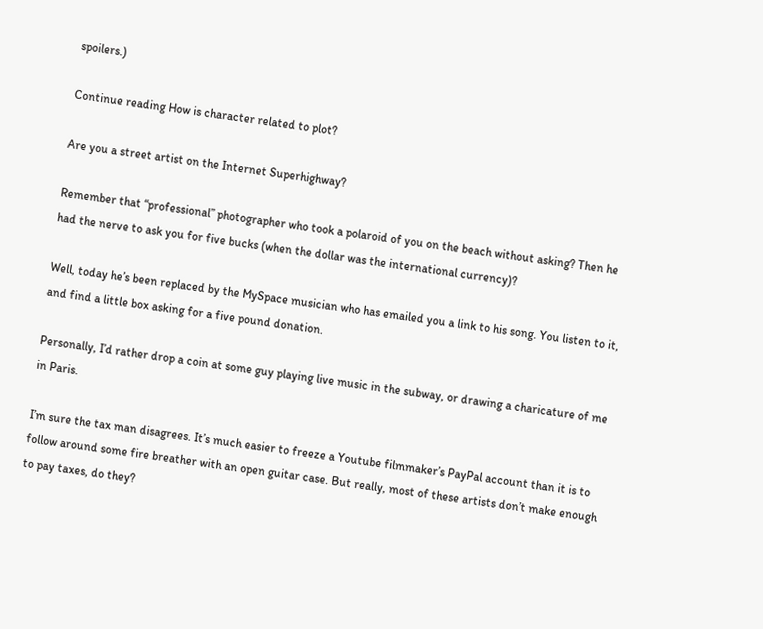spoilers.)

Continue reading How is character related to plot?

Are you a street artist on the Internet Superhighway?

Remember that “professional” photographer who took a polaroid of you on the beach without asking? Then he had the nerve to ask you for five bucks (when the dollar was the international currency)?

Well, today he’s been replaced by the MySpace musician who has emailed you a link to his song. You listen to it, and find a little box asking for a five pound donation.

Personally, I’d rather drop a coin at some guy playing live music in the subway, or drawing a charicature of me in Paris.

I’m sure the tax man disagrees. It’s much easier to freeze a Youtube filmmaker’s PayPal account than it is to follow around some fire breather with an open guitar case. But really, most of these artists don’t make enough to pay taxes, do they?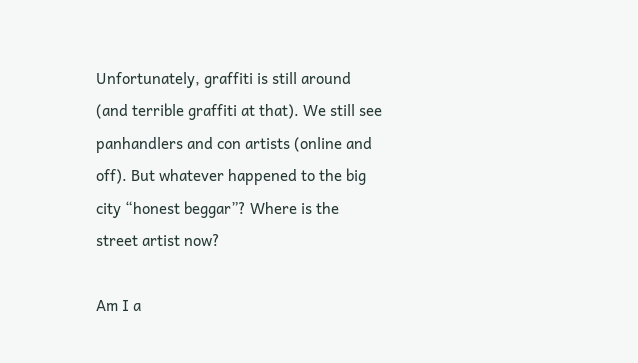Unfortunately, graffiti is still around (and terrible graffiti at that). We still see panhandlers and con artists (online and off). But whatever happened to the big city “honest beggar”? Where is the street artist now?

Am I a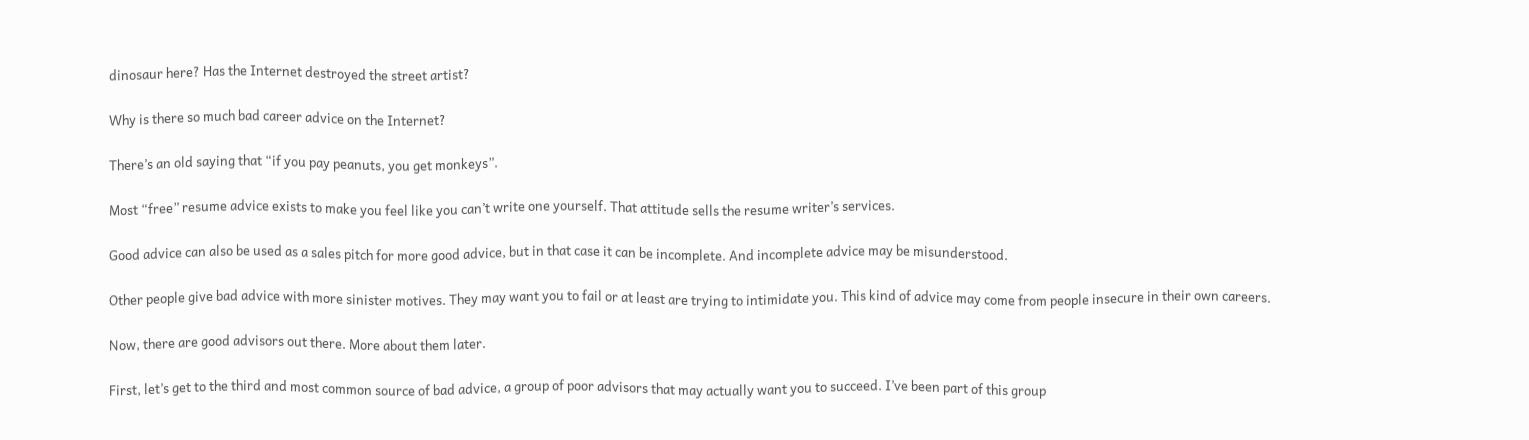dinosaur here? Has the Internet destroyed the street artist?

Why is there so much bad career advice on the Internet?

There’s an old saying that “if you pay peanuts, you get monkeys”.

Most “free” resume advice exists to make you feel like you can’t write one yourself. That attitude sells the resume writer’s services.

Good advice can also be used as a sales pitch for more good advice, but in that case it can be incomplete. And incomplete advice may be misunderstood.

Other people give bad advice with more sinister motives. They may want you to fail or at least are trying to intimidate you. This kind of advice may come from people insecure in their own careers.

Now, there are good advisors out there. More about them later.

First, let’s get to the third and most common source of bad advice, a group of poor advisors that may actually want you to succeed. I’ve been part of this group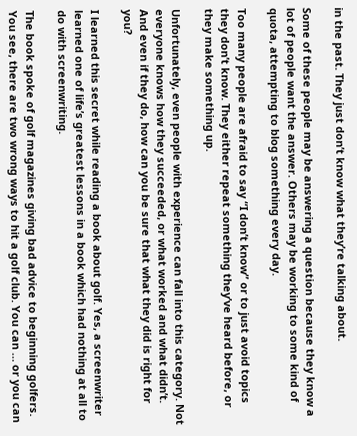in the past. They just don’t know what they’re talking about.

Some of these people may be answering a question because they know a lot of people want the answer. Others may be working to some kind of quota, attempting to blog something every day.

Too many people are afraid to say “I don’t know” or to just avoid topics they don’t know. They either repeat something they’ve heard before, or they make something up.

Unfortunately, even people with experience can fall into this category. Not everyone knows how they succeeded, or what worked and what didn’t. And even if they do, how can you be sure that what they did is right for you?

I learned this secret while reading a book about golf. Yes, a screenwriter learned one of life’s greatest lessons in a book which had nothing at all to do with screenwriting.

The book spoke of golf magazines giving bad advice to beginning golfers. You see, there are two wrong ways to hit a golf club. You can … or you can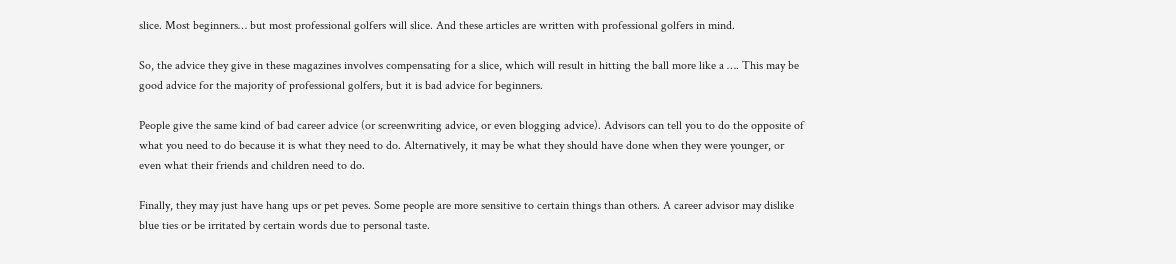slice. Most beginners… but most professional golfers will slice. And these articles are written with professional golfers in mind.

So, the advice they give in these magazines involves compensating for a slice, which will result in hitting the ball more like a …. This may be good advice for the majority of professional golfers, but it is bad advice for beginners.

People give the same kind of bad career advice (or screenwriting advice, or even blogging advice). Advisors can tell you to do the opposite of what you need to do because it is what they need to do. Alternatively, it may be what they should have done when they were younger, or even what their friends and children need to do.

Finally, they may just have hang ups or pet peves. Some people are more sensitive to certain things than others. A career advisor may dislike blue ties or be irritated by certain words due to personal taste.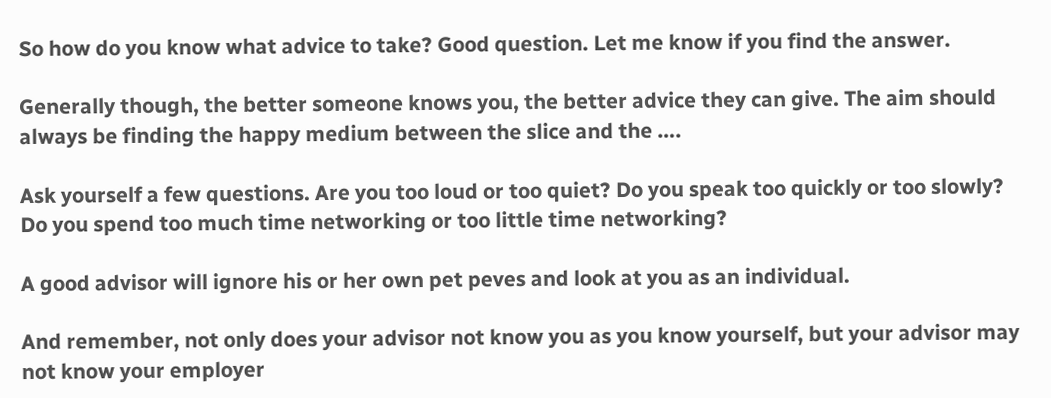So how do you know what advice to take? Good question. Let me know if you find the answer.

Generally though, the better someone knows you, the better advice they can give. The aim should always be finding the happy medium between the slice and the ….

Ask yourself a few questions. Are you too loud or too quiet? Do you speak too quickly or too slowly? Do you spend too much time networking or too little time networking?

A good advisor will ignore his or her own pet peves and look at you as an individual.

And remember, not only does your advisor not know you as you know yourself, but your advisor may not know your employer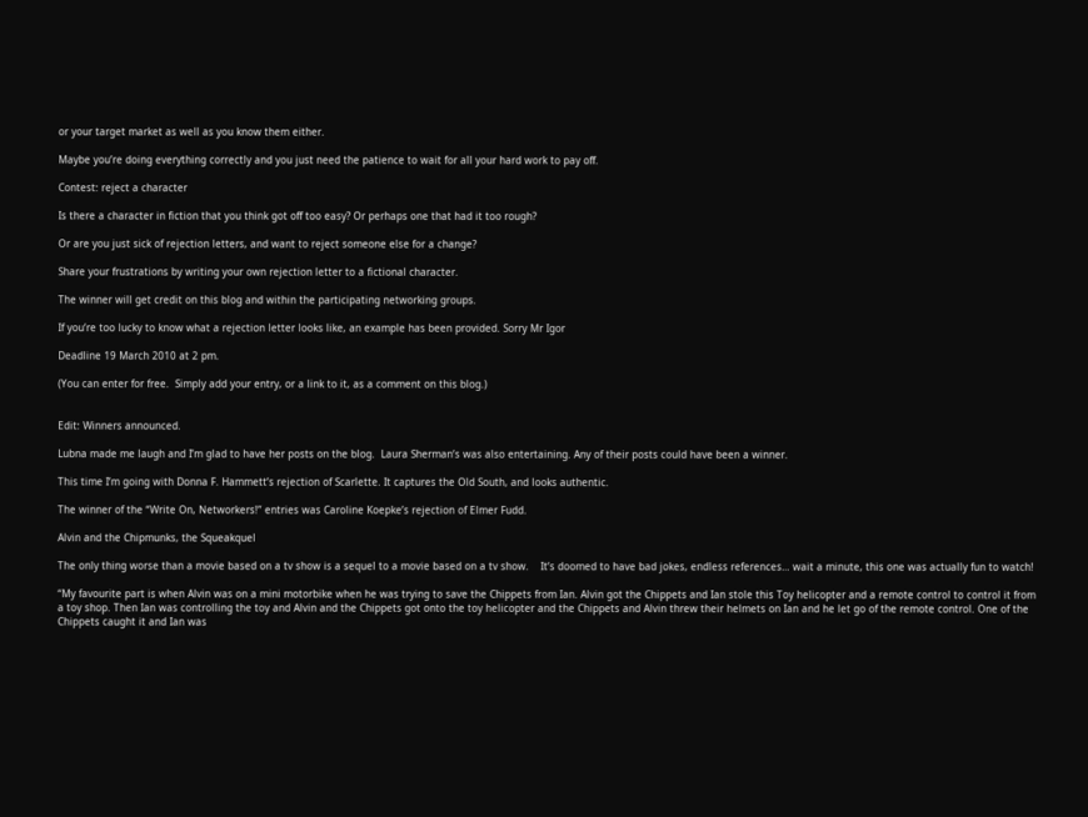or your target market as well as you know them either.

Maybe you’re doing everything correctly and you just need the patience to wait for all your hard work to pay off.

Contest: reject a character

Is there a character in fiction that you think got off too easy? Or perhaps one that had it too rough?

Or are you just sick of rejection letters, and want to reject someone else for a change?

Share your frustrations by writing your own rejection letter to a fictional character.

The winner will get credit on this blog and within the participating networking groups.

If you’re too lucky to know what a rejection letter looks like, an example has been provided. Sorry Mr Igor

Deadline 19 March 2010 at 2 pm.

(You can enter for free.  Simply add your entry, or a link to it, as a comment on this blog.)


Edit: Winners announced.

Lubna made me laugh and I’m glad to have her posts on the blog.  Laura Sherman’s was also entertaining. Any of their posts could have been a winner.

This time I’m going with Donna F. Hammett’s rejection of Scarlette. It captures the Old South, and looks authentic.

The winner of the “Write On, Networkers!” entries was Caroline Koepke’s rejection of Elmer Fudd.

Alvin and the Chipmunks, the Squeakquel

The only thing worse than a movie based on a tv show is a sequel to a movie based on a tv show.    It’s doomed to have bad jokes, endless references… wait a minute, this one was actually fun to watch!

“My favourite part is when Alvin was on a mini motorbike when he was trying to save the Chippets from Ian. Alvin got the Chippets and Ian stole this Toy helicopter and a remote control to control it from a toy shop. Then Ian was controlling the toy and Alvin and the Chippets got onto the toy helicopter and the Chippets and Alvin threw their helmets on Ian and he let go of the remote control. One of the Chippets caught it and Ian was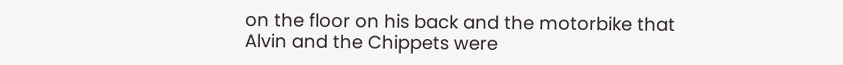on the floor on his back and the motorbike that Alvin and the Chippets were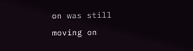on was still moving on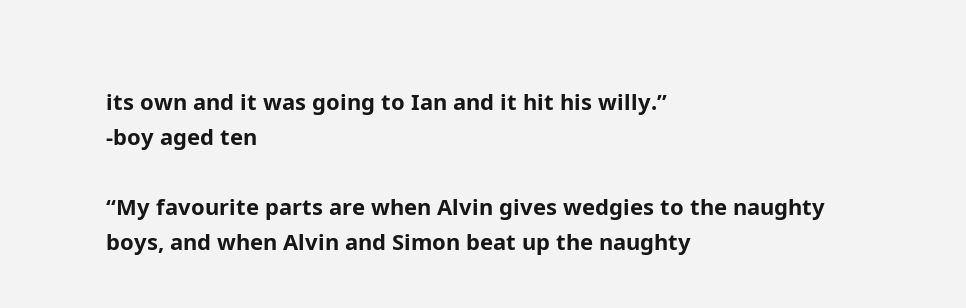its own and it was going to Ian and it hit his willy.”
-boy aged ten

“My favourite parts are when Alvin gives wedgies to the naughty boys, and when Alvin and Simon beat up the naughty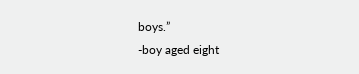boys.”
-boy aged eight